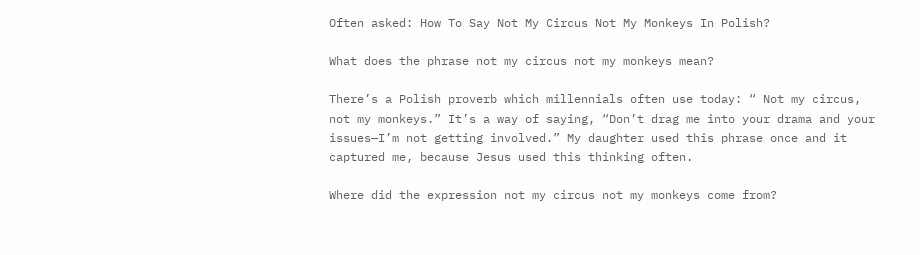Often asked: How To Say Not My Circus Not My Monkeys In Polish?

What does the phrase not my circus not my monkeys mean?

There’s a Polish proverb which millennials often use today: “ Not my circus, not my monkeys.” It’s a way of saying, “Don’t drag me into your drama and your issues—I’m not getting involved.” My daughter used this phrase once and it captured me, because Jesus used this thinking often.

Where did the expression not my circus not my monkeys come from?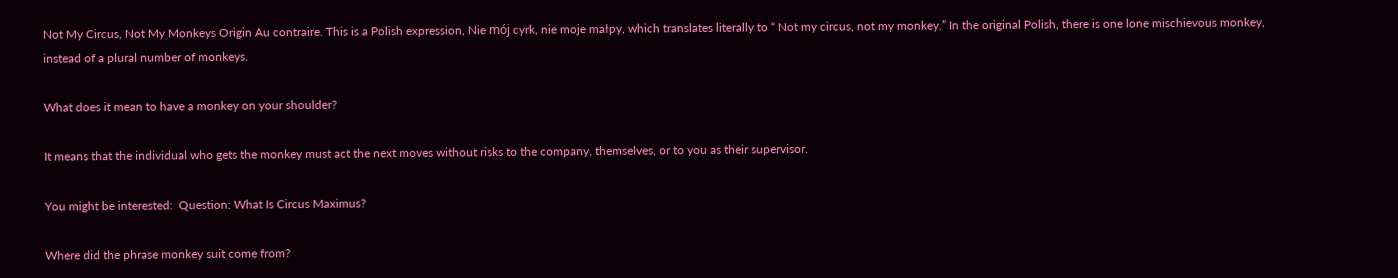Not My Circus, Not My Monkeys Origin Au contraire. This is a Polish expression, Nie mój cyrk, nie moje małpy, which translates literally to “ Not my circus, not my monkey.” In the original Polish, there is one lone mischievous monkey, instead of a plural number of monkeys.

What does it mean to have a monkey on your shoulder?

It means that the individual who gets the monkey must act the next moves without risks to the company, themselves, or to you as their supervisor.

You might be interested:  Question: What Is Circus Maximus?

Where did the phrase monkey suit come from?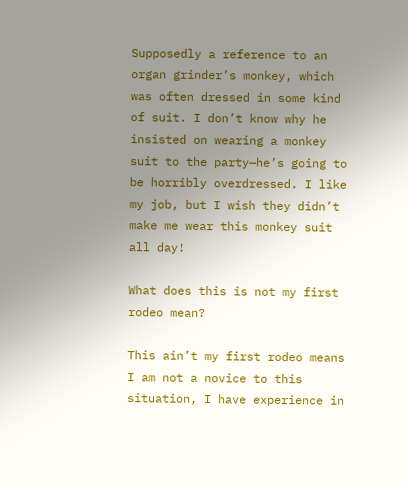Supposedly a reference to an organ grinder’s monkey, which was often dressed in some kind of suit. I don’t know why he insisted on wearing a monkey suit to the party—he’s going to be horribly overdressed. I like my job, but I wish they didn’t make me wear this monkey suit all day!

What does this is not my first rodeo mean?

This ain’t my first rodeo means I am not a novice to this situation, I have experience in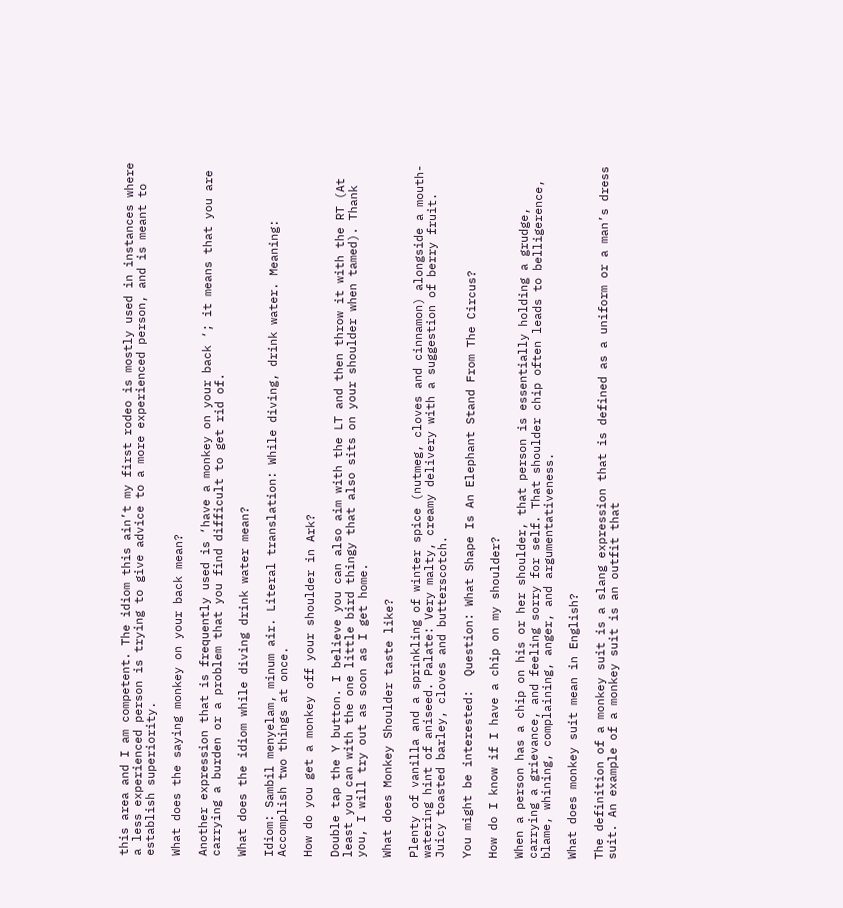this area and I am competent. The idiom this ain’t my first rodeo is mostly used in instances where a less experienced person is trying to give advice to a more experienced person, and is meant to establish superiority.

What does the saying monkey on your back mean?

Another expression that is frequently used is ‘have a monkey on your back ‘; it means that you are carrying a burden or a problem that you find difficult to get rid of.

What does the idiom while diving drink water mean?

Idiom: Sambil menyelam, minum air. Literal translation: While diving, drink water. Meaning: Accomplish two things at once.

How do you get a monkey off your shoulder in Ark?

Double tap the Y button. I believe you can also aim with the LT and then throw it with the RT (At least you can with the one little bird thingy that also sits on your shoulder when tamed). Thank you, I will try out as soon as I get home.

What does Monkey Shoulder taste like?

Plenty of vanilla and a sprinkling of winter spice (nutmeg, cloves and cinnamon) alongside a mouth-watering hint of aniseed. Palate: Very malty, creamy delivery with a suggestion of berry fruit. Juicy toasted barley, cloves and butterscotch.

You might be interested:  Question: What Shape Is An Elephant Stand From The Circus?

How do I know if I have a chip on my shoulder?

When a person has a chip on his or her shoulder, that person is essentially holding a grudge, carrying a grievance, and feeling sorry for self. That shoulder chip often leads to belligerence, blame, whining, complaining, anger, and argumentativeness.

What does monkey suit mean in English?

The definition of a monkey suit is a slang expression that is defined as a uniform or a man’s dress suit. An example of a monkey suit is an outfit that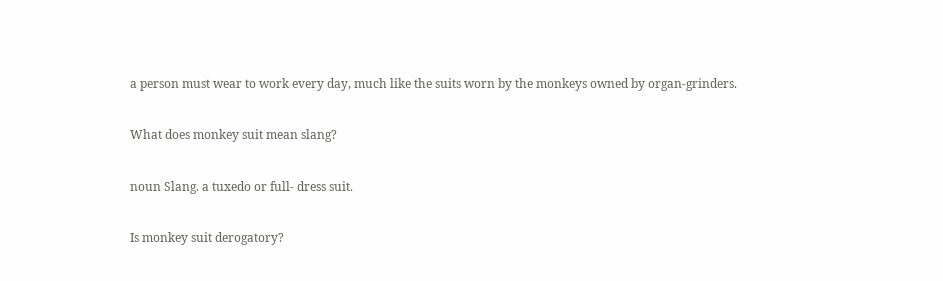a person must wear to work every day, much like the suits worn by the monkeys owned by organ-grinders.

What does monkey suit mean slang?

noun Slang. a tuxedo or full- dress suit.

Is monkey suit derogatory?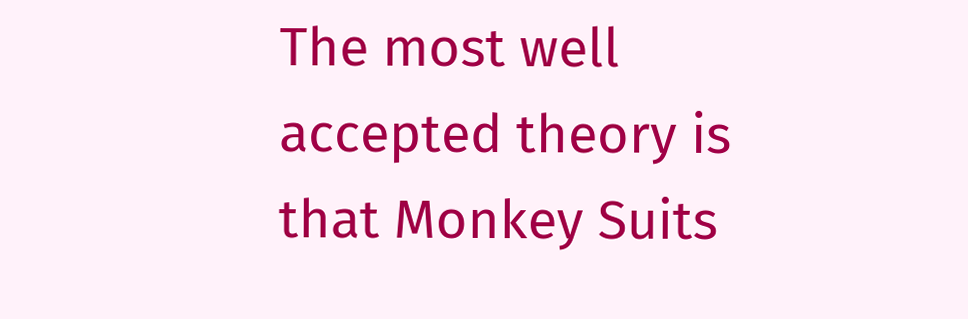The most well accepted theory is that Monkey Suits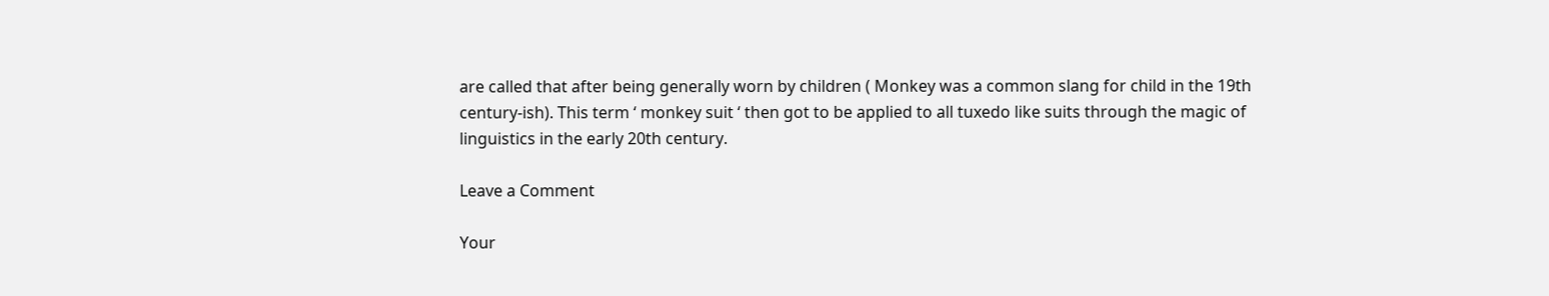are called that after being generally worn by children ( Monkey was a common slang for child in the 19th century-ish). This term ‘ monkey suit ‘ then got to be applied to all tuxedo like suits through the magic of linguistics in the early 20th century.

Leave a Comment

Your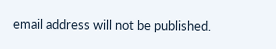email address will not be published.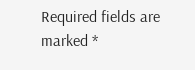Required fields are marked *